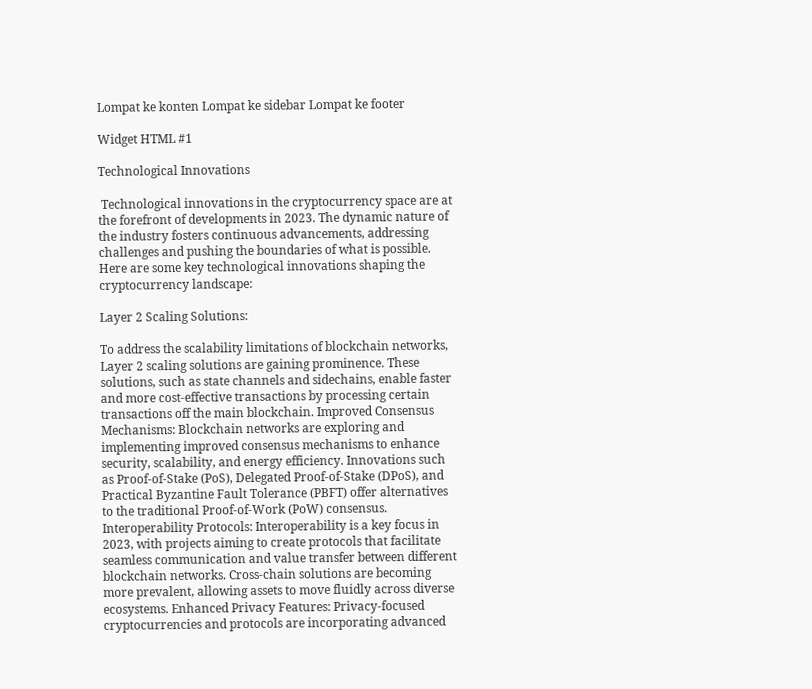Lompat ke konten Lompat ke sidebar Lompat ke footer

Widget HTML #1

Technological Innovations

 Technological innovations in the cryptocurrency space are at the forefront of developments in 2023. The dynamic nature of the industry fosters continuous advancements, addressing challenges and pushing the boundaries of what is possible. Here are some key technological innovations shaping the cryptocurrency landscape:

Layer 2 Scaling Solutions:

To address the scalability limitations of blockchain networks, Layer 2 scaling solutions are gaining prominence. These solutions, such as state channels and sidechains, enable faster and more cost-effective transactions by processing certain transactions off the main blockchain. Improved Consensus Mechanisms: Blockchain networks are exploring and implementing improved consensus mechanisms to enhance security, scalability, and energy efficiency. Innovations such as Proof-of-Stake (PoS), Delegated Proof-of-Stake (DPoS), and Practical Byzantine Fault Tolerance (PBFT) offer alternatives to the traditional Proof-of-Work (PoW) consensus. Interoperability Protocols: Interoperability is a key focus in 2023, with projects aiming to create protocols that facilitate seamless communication and value transfer between different blockchain networks. Cross-chain solutions are becoming more prevalent, allowing assets to move fluidly across diverse ecosystems. Enhanced Privacy Features: Privacy-focused cryptocurrencies and protocols are incorporating advanced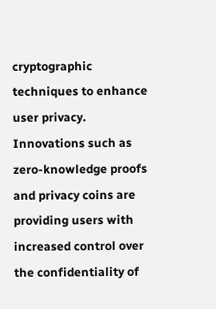cryptographic techniques to enhance user privacy. Innovations such as zero-knowledge proofs and privacy coins are providing users with increased control over the confidentiality of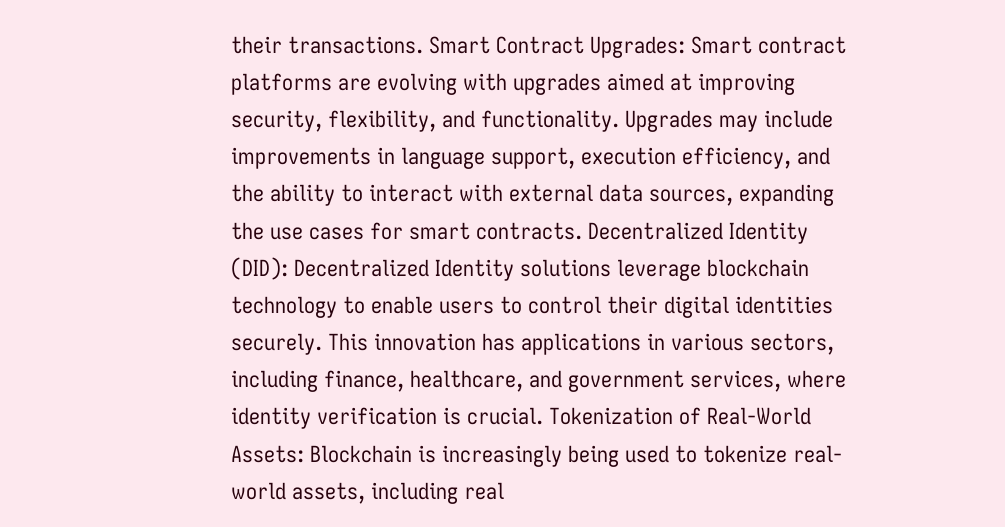their transactions. Smart Contract Upgrades: Smart contract platforms are evolving with upgrades aimed at improving security, flexibility, and functionality. Upgrades may include improvements in language support, execution efficiency, and the ability to interact with external data sources, expanding the use cases for smart contracts. Decentralized Identity (DID): Decentralized Identity solutions leverage blockchain technology to enable users to control their digital identities securely. This innovation has applications in various sectors, including finance, healthcare, and government services, where identity verification is crucial. Tokenization of Real-World Assets: Blockchain is increasingly being used to tokenize real-world assets, including real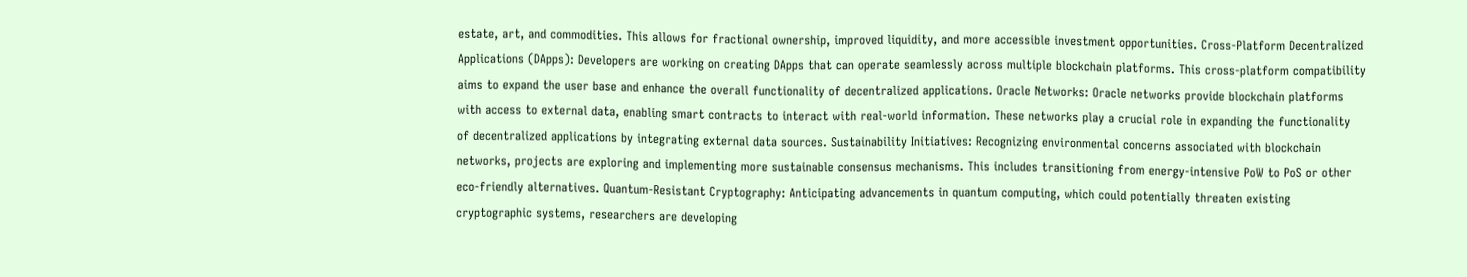estate, art, and commodities. This allows for fractional ownership, improved liquidity, and more accessible investment opportunities. Cross-Platform Decentralized Applications (DApps): Developers are working on creating DApps that can operate seamlessly across multiple blockchain platforms. This cross-platform compatibility aims to expand the user base and enhance the overall functionality of decentralized applications. Oracle Networks: Oracle networks provide blockchain platforms with access to external data, enabling smart contracts to interact with real-world information. These networks play a crucial role in expanding the functionality of decentralized applications by integrating external data sources. Sustainability Initiatives: Recognizing environmental concerns associated with blockchain networks, projects are exploring and implementing more sustainable consensus mechanisms. This includes transitioning from energy-intensive PoW to PoS or other eco-friendly alternatives. Quantum-Resistant Cryptography: Anticipating advancements in quantum computing, which could potentially threaten existing cryptographic systems, researchers are developing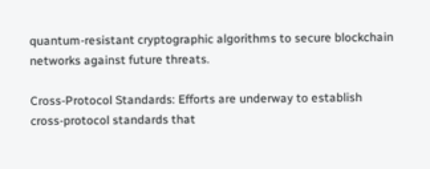quantum-resistant cryptographic algorithms to secure blockchain networks against future threats.

Cross-Protocol Standards: Efforts are underway to establish cross-protocol standards that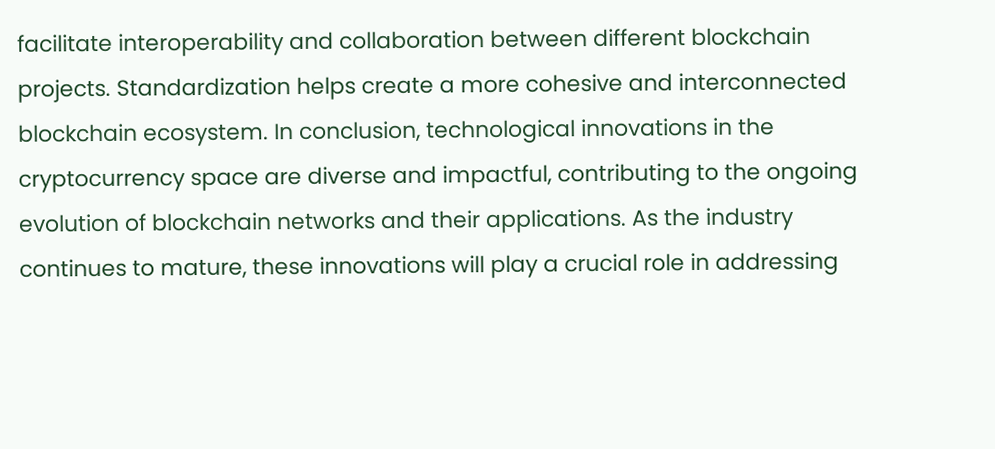facilitate interoperability and collaboration between different blockchain projects. Standardization helps create a more cohesive and interconnected blockchain ecosystem. In conclusion, technological innovations in the cryptocurrency space are diverse and impactful, contributing to the ongoing evolution of blockchain networks and their applications. As the industry continues to mature, these innovations will play a crucial role in addressing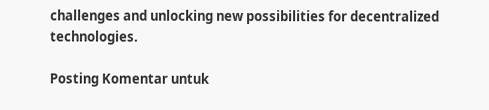challenges and unlocking new possibilities for decentralized technologies.

Posting Komentar untuk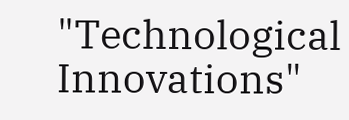"Technological Innovations"